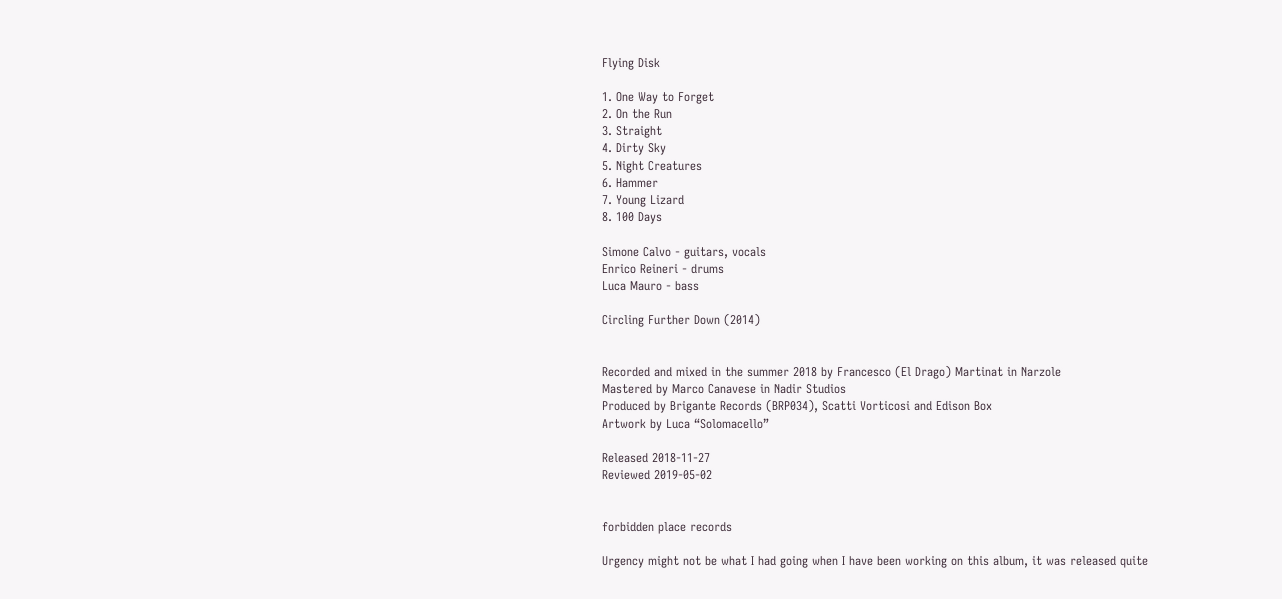Flying Disk

1. One Way to Forget
2. On the Run
3. Straight
4. Dirty Sky
5. Night Creatures
6. Hammer
7. Young Lizard
8. 100 Days

Simone Calvo - guitars, vocals
Enrico Reineri - drums
Luca Mauro - bass

Circling Further Down (2014)


Recorded and mixed in the summer 2018 by Francesco (El Drago) Martinat in Narzole
Mastered by Marco Canavese in Nadir Studios
Produced by Brigante Records (BRP034), Scatti Vorticosi and Edison Box
Artwork by Luca “Solomacello”

Released 2018-11-27
Reviewed 2019-05-02


forbidden place records

Urgency might not be what I had going when I have been working on this album, it was released quite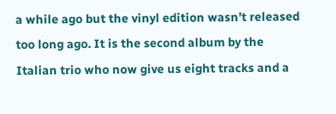a while ago but the vinyl edition wasn’t released too long ago. It is the second album by the Italian trio who now give us eight tracks and a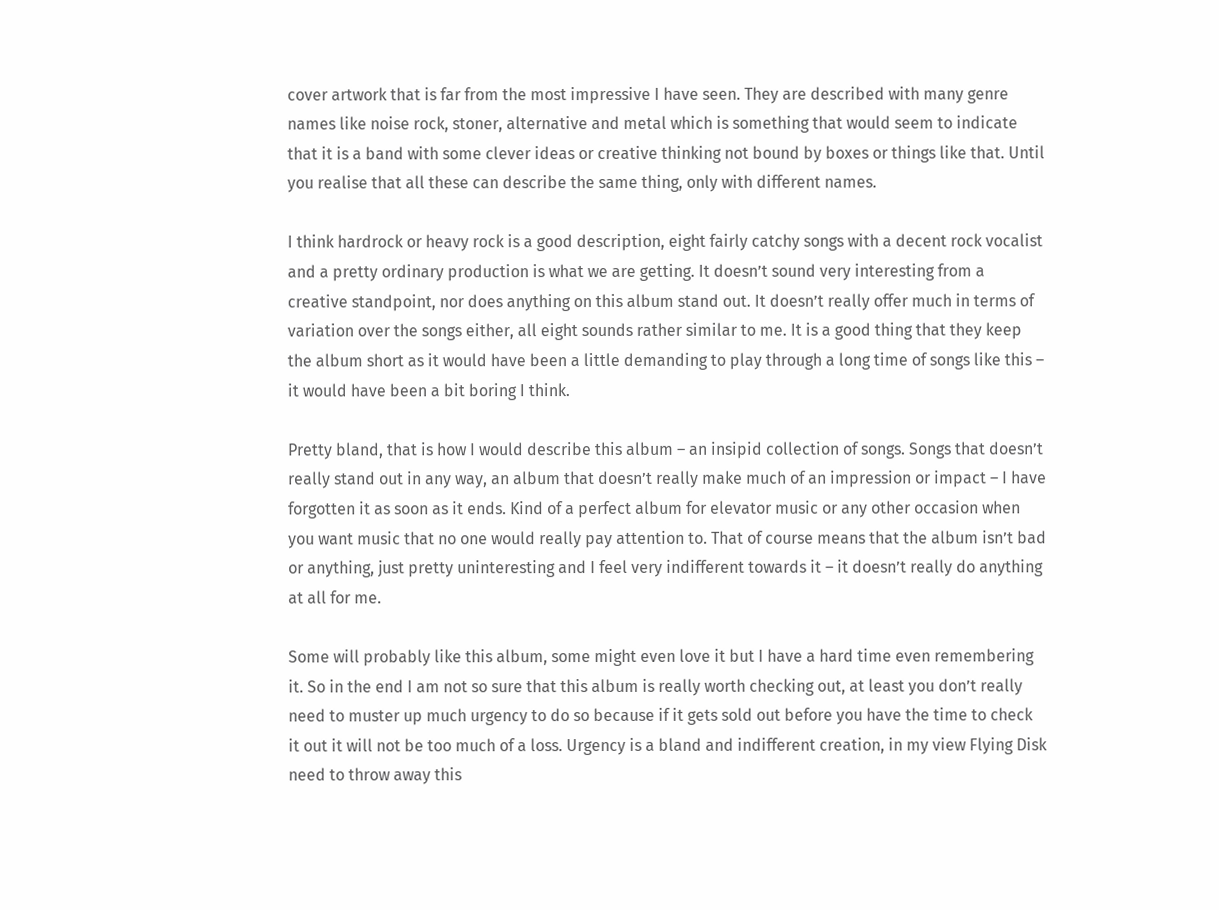cover artwork that is far from the most impressive I have seen. They are described with many genre names like noise rock, stoner, alternative and metal which is something that would seem to indicate that it is a band with some clever ideas or creative thinking not bound by boxes or things like that. Until you realise that all these can describe the same thing, only with different names.

I think hardrock or heavy rock is a good description, eight fairly catchy songs with a decent rock vocalist and a pretty ordinary production is what we are getting. It doesn’t sound very interesting from a creative standpoint, nor does anything on this album stand out. It doesn’t really offer much in terms of variation over the songs either, all eight sounds rather similar to me. It is a good thing that they keep the album short as it would have been a little demanding to play through a long time of songs like this – it would have been a bit boring I think.

Pretty bland, that is how I would describe this album – an insipid collection of songs. Songs that doesn’t really stand out in any way, an album that doesn’t really make much of an impression or impact – I have forgotten it as soon as it ends. Kind of a perfect album for elevator music or any other occasion when you want music that no one would really pay attention to. That of course means that the album isn’t bad or anything, just pretty uninteresting and I feel very indifferent towards it – it doesn’t really do anything at all for me.

Some will probably like this album, some might even love it but I have a hard time even remembering it. So in the end I am not so sure that this album is really worth checking out, at least you don’t really need to muster up much urgency to do so because if it gets sold out before you have the time to check it out it will not be too much of a loss. Urgency is a bland and indifferent creation, in my view Flying Disk need to throw away this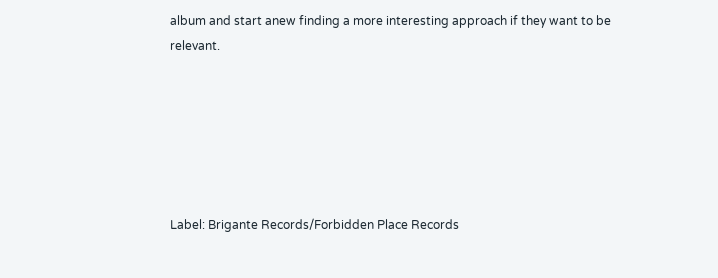album and start anew finding a more interesting approach if they want to be relevant.






Label: Brigante Records/Forbidden Place Records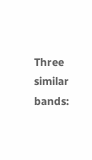Three similar bands: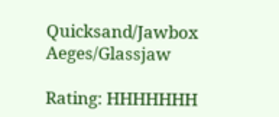Quicksand/Jawbox Aeges/Glassjaw

Rating: HHHHHHH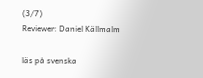(3/7)
Reviewer: Daniel Källmalm

läs på svenska